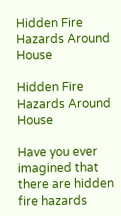Hidden Fire Hazards Around House

Hidden Fire Hazards Around House

Have you ever imagined that there are hidden fire hazards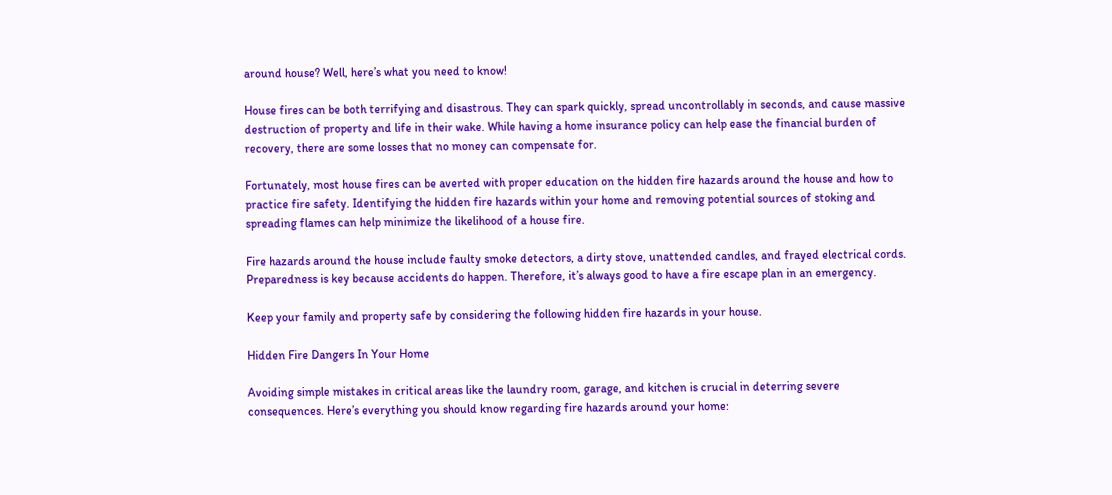around house? Well, here’s what you need to know!

House fires can be both terrifying and disastrous. They can spark quickly, spread uncontrollably in seconds, and cause massive destruction of property and life in their wake. While having a home insurance policy can help ease the financial burden of recovery, there are some losses that no money can compensate for.

Fortunately, most house fires can be averted with proper education on the hidden fire hazards around the house and how to practice fire safety. Identifying the hidden fire hazards within your home and removing potential sources of stoking and spreading flames can help minimize the likelihood of a house fire.

Fire hazards around the house include faulty smoke detectors, a dirty stove, unattended candles, and frayed electrical cords. Preparedness is key because accidents do happen. Therefore, it’s always good to have a fire escape plan in an emergency.

Keep your family and property safe by considering the following hidden fire hazards in your house.

Hidden Fire Dangers In Your Home

Avoiding simple mistakes in critical areas like the laundry room, garage, and kitchen is crucial in deterring severe consequences. Here’s everything you should know regarding fire hazards around your home: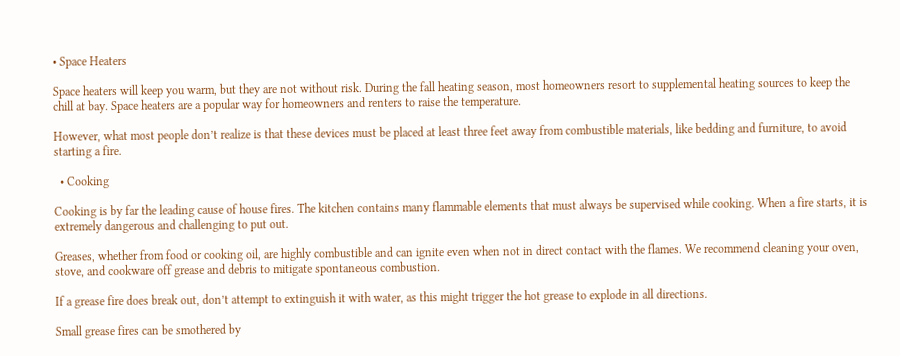• Space Heaters

Space heaters will keep you warm, but they are not without risk. During the fall heating season, most homeowners resort to supplemental heating sources to keep the chill at bay. Space heaters are a popular way for homeowners and renters to raise the temperature.

However, what most people don’t realize is that these devices must be placed at least three feet away from combustible materials, like bedding and furniture, to avoid starting a fire.

  • Cooking

Cooking is by far the leading cause of house fires. The kitchen contains many flammable elements that must always be supervised while cooking. When a fire starts, it is extremely dangerous and challenging to put out.

Greases, whether from food or cooking oil, are highly combustible and can ignite even when not in direct contact with the flames. We recommend cleaning your oven, stove, and cookware off grease and debris to mitigate spontaneous combustion.

If a grease fire does break out, don’t attempt to extinguish it with water, as this might trigger the hot grease to explode in all directions.

Small grease fires can be smothered by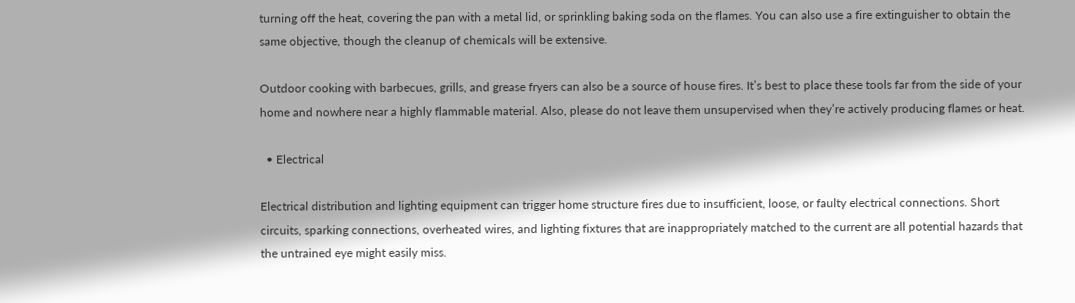turning off the heat, covering the pan with a metal lid, or sprinkling baking soda on the flames. You can also use a fire extinguisher to obtain the same objective, though the cleanup of chemicals will be extensive.

Outdoor cooking with barbecues, grills, and grease fryers can also be a source of house fires. It’s best to place these tools far from the side of your home and nowhere near a highly flammable material. Also, please do not leave them unsupervised when they’re actively producing flames or heat.

  • Electrical

Electrical distribution and lighting equipment can trigger home structure fires due to insufficient, loose, or faulty electrical connections. Short circuits, sparking connections, overheated wires, and lighting fixtures that are inappropriately matched to the current are all potential hazards that the untrained eye might easily miss.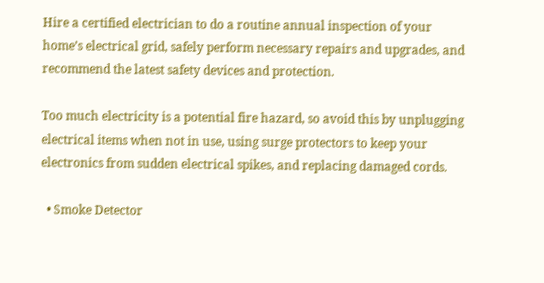Hire a certified electrician to do a routine annual inspection of your home’s electrical grid, safely perform necessary repairs and upgrades, and recommend the latest safety devices and protection.

Too much electricity is a potential fire hazard, so avoid this by unplugging electrical items when not in use, using surge protectors to keep your electronics from sudden electrical spikes, and replacing damaged cords.

  • Smoke Detector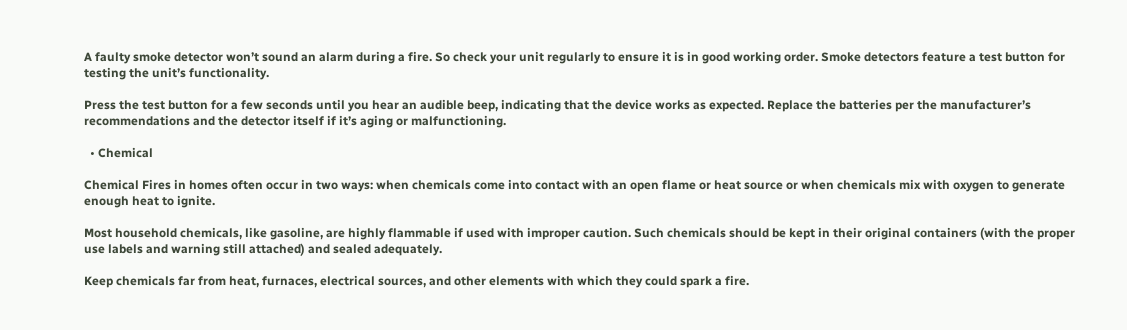A faulty smoke detector won’t sound an alarm during a fire. So check your unit regularly to ensure it is in good working order. Smoke detectors feature a test button for testing the unit’s functionality.

Press the test button for a few seconds until you hear an audible beep, indicating that the device works as expected. Replace the batteries per the manufacturer’s recommendations and the detector itself if it’s aging or malfunctioning.

  • Chemical

Chemical Fires in homes often occur in two ways: when chemicals come into contact with an open flame or heat source or when chemicals mix with oxygen to generate enough heat to ignite.

Most household chemicals, like gasoline, are highly flammable if used with improper caution. Such chemicals should be kept in their original containers (with the proper use labels and warning still attached) and sealed adequately.

Keep chemicals far from heat, furnaces, electrical sources, and other elements with which they could spark a fire.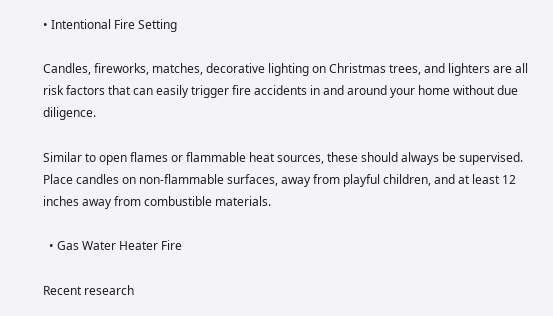• Intentional Fire Setting

Candles, fireworks, matches, decorative lighting on Christmas trees, and lighters are all risk factors that can easily trigger fire accidents in and around your home without due diligence.

Similar to open flames or flammable heat sources, these should always be supervised. Place candles on non-flammable surfaces, away from playful children, and at least 12 inches away from combustible materials.

  • Gas Water Heater Fire

Recent research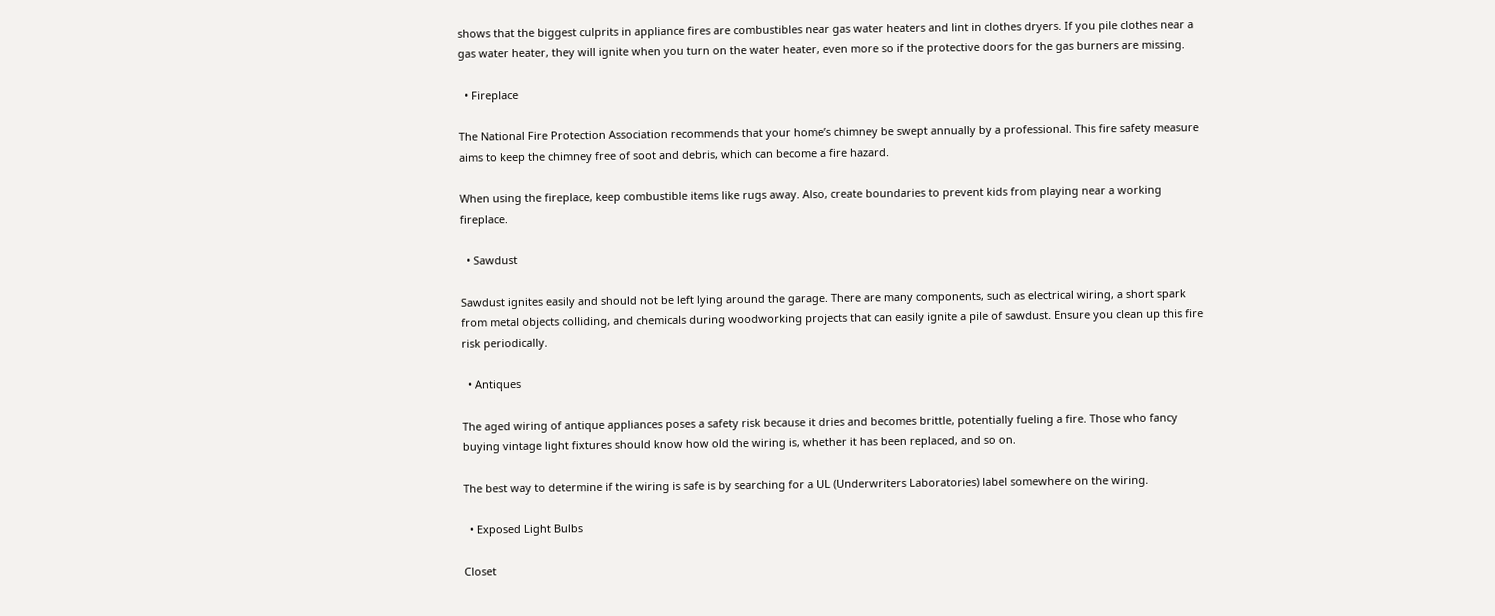shows that the biggest culprits in appliance fires are combustibles near gas water heaters and lint in clothes dryers. If you pile clothes near a gas water heater, they will ignite when you turn on the water heater, even more so if the protective doors for the gas burners are missing.

  • Fireplace

The National Fire Protection Association recommends that your home’s chimney be swept annually by a professional. This fire safety measure aims to keep the chimney free of soot and debris, which can become a fire hazard.

When using the fireplace, keep combustible items like rugs away. Also, create boundaries to prevent kids from playing near a working fireplace.

  • Sawdust

Sawdust ignites easily and should not be left lying around the garage. There are many components, such as electrical wiring, a short spark from metal objects colliding, and chemicals during woodworking projects that can easily ignite a pile of sawdust. Ensure you clean up this fire risk periodically.

  • Antiques

The aged wiring of antique appliances poses a safety risk because it dries and becomes brittle, potentially fueling a fire. Those who fancy buying vintage light fixtures should know how old the wiring is, whether it has been replaced, and so on.

The best way to determine if the wiring is safe is by searching for a UL (Underwriters Laboratories) label somewhere on the wiring.

  • Exposed Light Bulbs

Closet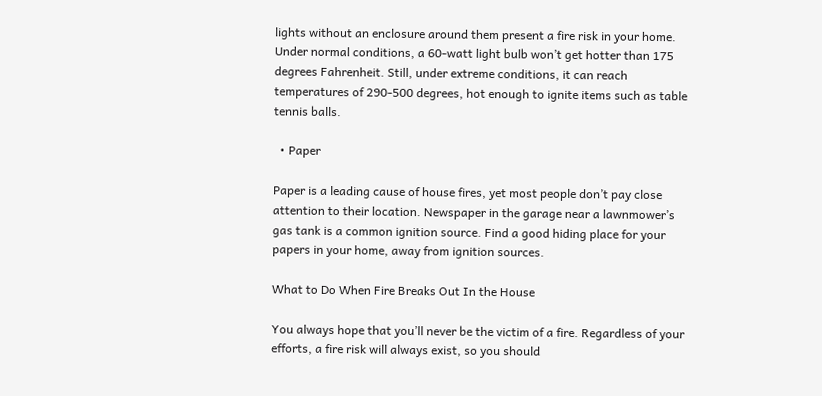lights without an enclosure around them present a fire risk in your home. Under normal conditions, a 60-watt light bulb won’t get hotter than 175 degrees Fahrenheit. Still, under extreme conditions, it can reach temperatures of 290-500 degrees, hot enough to ignite items such as table tennis balls.

  • Paper

Paper is a leading cause of house fires, yet most people don’t pay close attention to their location. Newspaper in the garage near a lawnmower’s gas tank is a common ignition source. Find a good hiding place for your papers in your home, away from ignition sources.

What to Do When Fire Breaks Out In the House

You always hope that you’ll never be the victim of a fire. Regardless of your efforts, a fire risk will always exist, so you should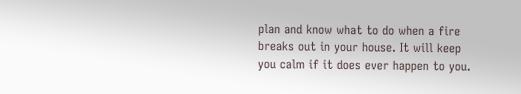plan and know what to do when a fire breaks out in your house. It will keep you calm if it does ever happen to you.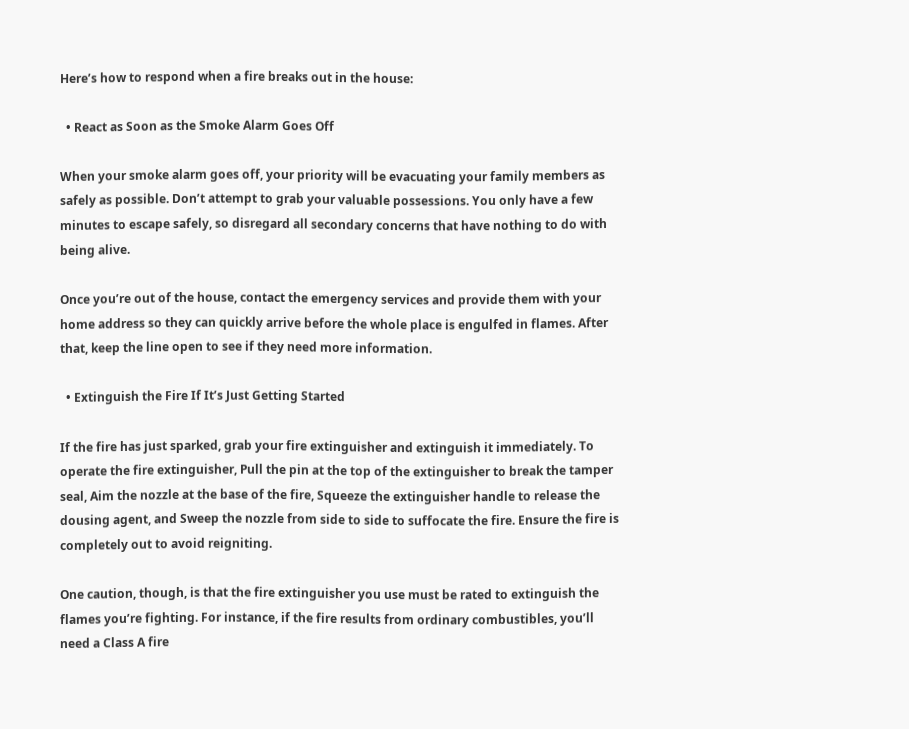Here’s how to respond when a fire breaks out in the house:

  • React as Soon as the Smoke Alarm Goes Off

When your smoke alarm goes off, your priority will be evacuating your family members as safely as possible. Don’t attempt to grab your valuable possessions. You only have a few minutes to escape safely, so disregard all secondary concerns that have nothing to do with being alive.

Once you’re out of the house, contact the emergency services and provide them with your home address so they can quickly arrive before the whole place is engulfed in flames. After that, keep the line open to see if they need more information.

  • Extinguish the Fire If It’s Just Getting Started

If the fire has just sparked, grab your fire extinguisher and extinguish it immediately. To operate the fire extinguisher, Pull the pin at the top of the extinguisher to break the tamper seal, Aim the nozzle at the base of the fire, Squeeze the extinguisher handle to release the dousing agent, and Sweep the nozzle from side to side to suffocate the fire. Ensure the fire is completely out to avoid reigniting.

One caution, though, is that the fire extinguisher you use must be rated to extinguish the flames you’re fighting. For instance, if the fire results from ordinary combustibles, you’ll need a Class A fire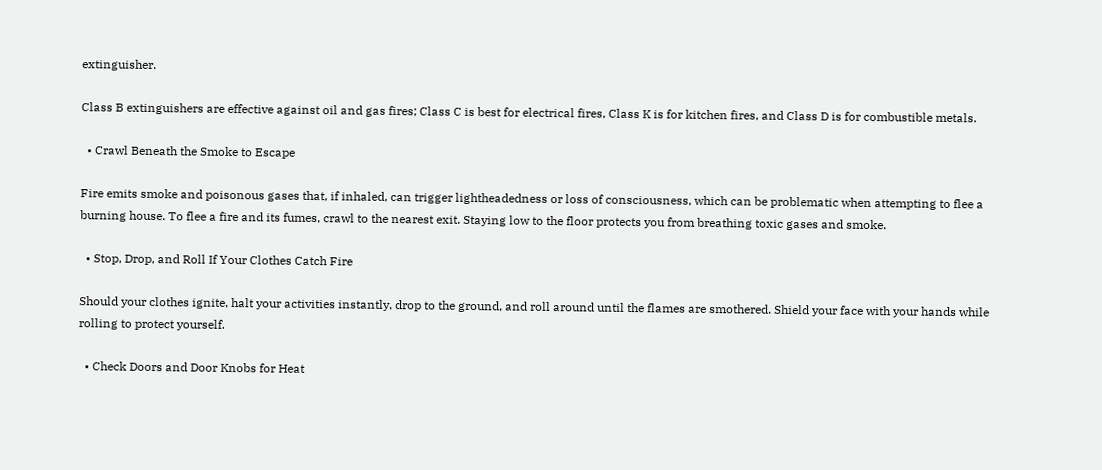extinguisher.

Class B extinguishers are effective against oil and gas fires; Class C is best for electrical fires, Class K is for kitchen fires, and Class D is for combustible metals.

  • Crawl Beneath the Smoke to Escape

Fire emits smoke and poisonous gases that, if inhaled, can trigger lightheadedness or loss of consciousness, which can be problematic when attempting to flee a burning house. To flee a fire and its fumes, crawl to the nearest exit. Staying low to the floor protects you from breathing toxic gases and smoke.

  • Stop, Drop, and Roll If Your Clothes Catch Fire

Should your clothes ignite, halt your activities instantly, drop to the ground, and roll around until the flames are smothered. Shield your face with your hands while rolling to protect yourself.

  • Check Doors and Door Knobs for Heat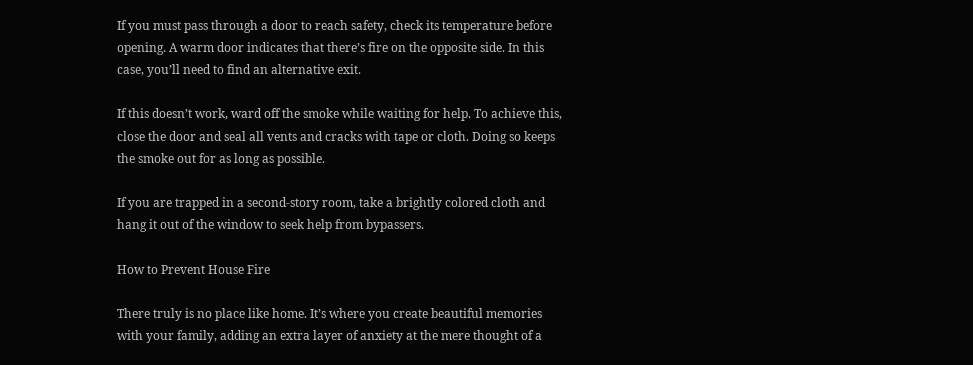If you must pass through a door to reach safety, check its temperature before opening. A warm door indicates that there’s fire on the opposite side. In this case, you’ll need to find an alternative exit.

If this doesn’t work, ward off the smoke while waiting for help. To achieve this, close the door and seal all vents and cracks with tape or cloth. Doing so keeps the smoke out for as long as possible.

If you are trapped in a second-story room, take a brightly colored cloth and hang it out of the window to seek help from bypassers.

How to Prevent House Fire

There truly is no place like home. It’s where you create beautiful memories with your family, adding an extra layer of anxiety at the mere thought of a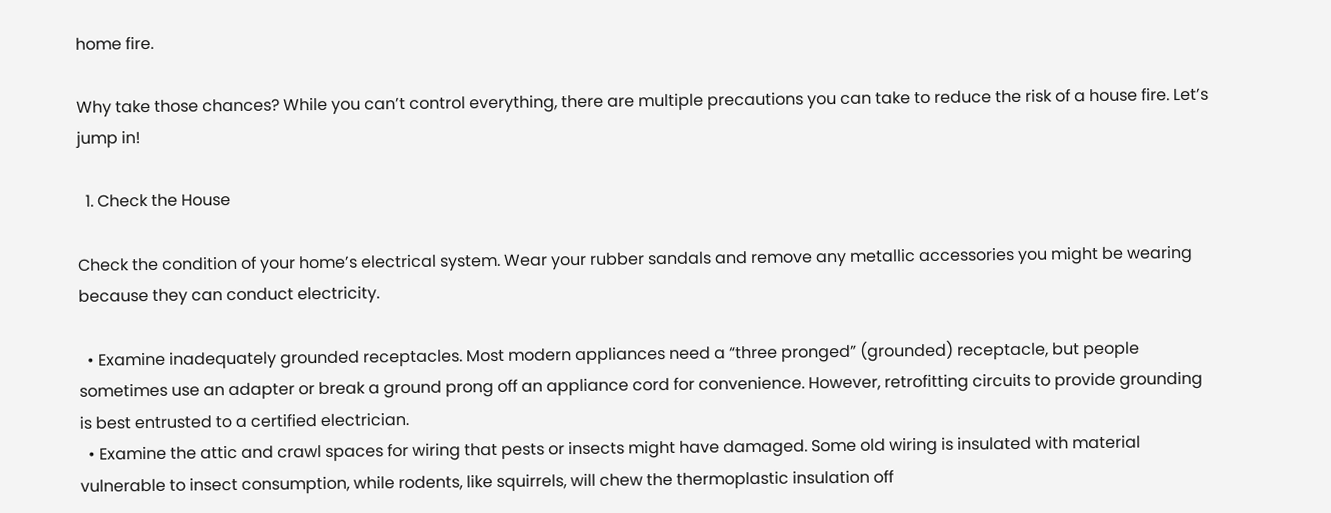home fire.

Why take those chances? While you can’t control everything, there are multiple precautions you can take to reduce the risk of a house fire. Let’s jump in!

  1. Check the House

Check the condition of your home’s electrical system. Wear your rubber sandals and remove any metallic accessories you might be wearing because they can conduct electricity.

  • Examine inadequately grounded receptacles. Most modern appliances need a “three pronged” (grounded) receptacle, but people sometimes use an adapter or break a ground prong off an appliance cord for convenience. However, retrofitting circuits to provide grounding is best entrusted to a certified electrician.
  • Examine the attic and crawl spaces for wiring that pests or insects might have damaged. Some old wiring is insulated with material vulnerable to insect consumption, while rodents, like squirrels, will chew the thermoplastic insulation off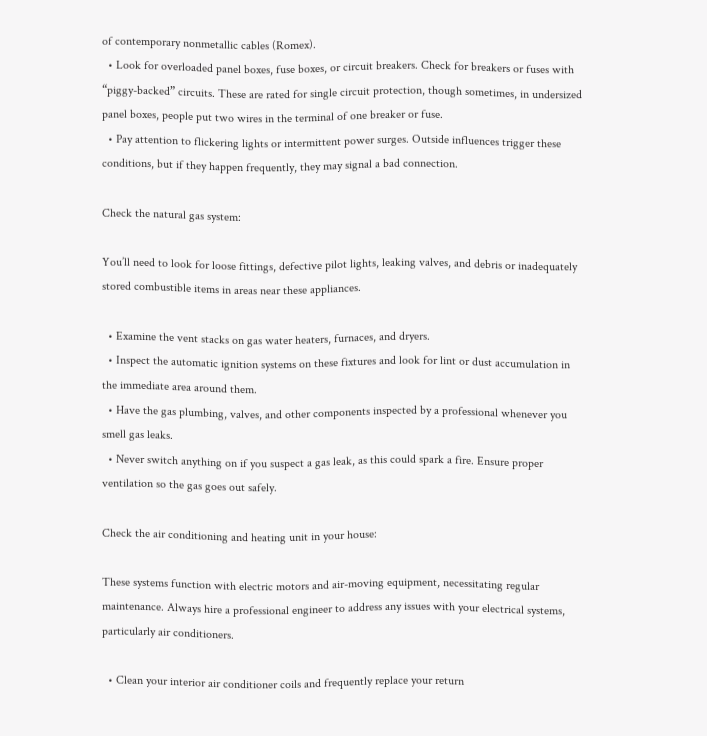of contemporary nonmetallic cables (Romex).
  • Look for overloaded panel boxes, fuse boxes, or circuit breakers. Check for breakers or fuses with “piggy-backed” circuits. These are rated for single circuit protection, though sometimes, in undersized panel boxes, people put two wires in the terminal of one breaker or fuse.
  • Pay attention to flickering lights or intermittent power surges. Outside influences trigger these conditions, but if they happen frequently, they may signal a bad connection.

Check the natural gas system:

You’ll need to look for loose fittings, defective pilot lights, leaking valves, and debris or inadequately stored combustible items in areas near these appliances.

  • Examine the vent stacks on gas water heaters, furnaces, and dryers.
  • Inspect the automatic ignition systems on these fixtures and look for lint or dust accumulation in the immediate area around them.
  • Have the gas plumbing, valves, and other components inspected by a professional whenever you smell gas leaks.
  • Never switch anything on if you suspect a gas leak, as this could spark a fire. Ensure proper ventilation so the gas goes out safely.

Check the air conditioning and heating unit in your house:

These systems function with electric motors and air-moving equipment, necessitating regular maintenance. Always hire a professional engineer to address any issues with your electrical systems, particularly air conditioners.

  • Clean your interior air conditioner coils and frequently replace your return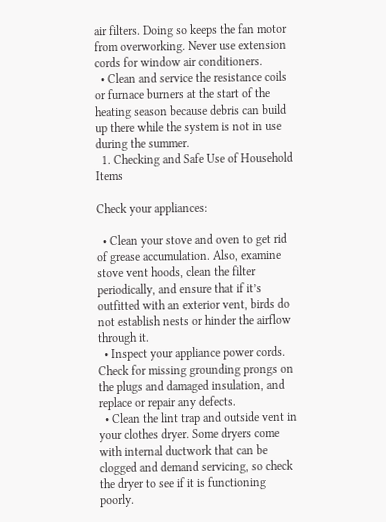air filters. Doing so keeps the fan motor from overworking. Never use extension cords for window air conditioners.
  • Clean and service the resistance coils or furnace burners at the start of the heating season because debris can build up there while the system is not in use during the summer.
  1. Checking and Safe Use of Household Items

Check your appliances:

  • Clean your stove and oven to get rid of grease accumulation. Also, examine stove vent hoods, clean the filter periodically, and ensure that if it’s outfitted with an exterior vent, birds do not establish nests or hinder the airflow through it.
  • Inspect your appliance power cords. Check for missing grounding prongs on the plugs and damaged insulation, and replace or repair any defects.
  • Clean the lint trap and outside vent in your clothes dryer. Some dryers come with internal ductwork that can be clogged and demand servicing, so check the dryer to see if it is functioning poorly.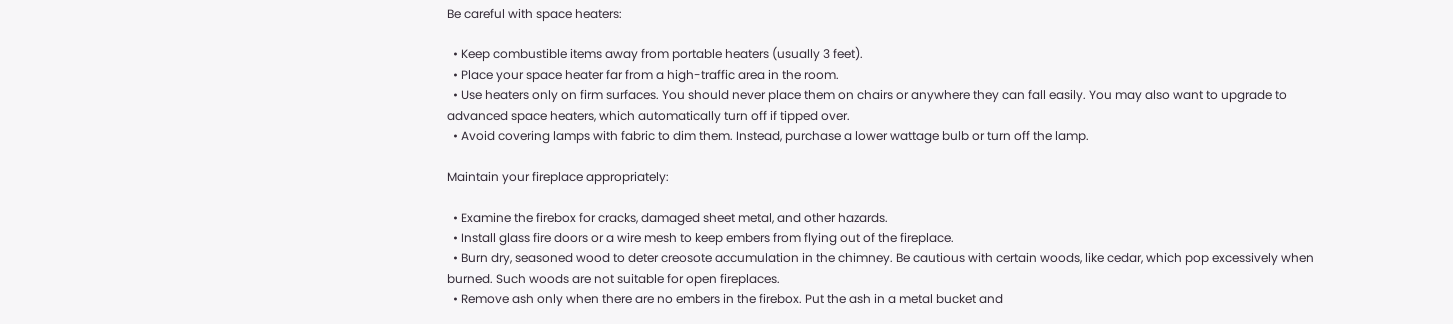Be careful with space heaters:

  • Keep combustible items away from portable heaters (usually 3 feet).
  • Place your space heater far from a high-traffic area in the room.
  • Use heaters only on firm surfaces. You should never place them on chairs or anywhere they can fall easily. You may also want to upgrade to advanced space heaters, which automatically turn off if tipped over.
  • Avoid covering lamps with fabric to dim them. Instead, purchase a lower wattage bulb or turn off the lamp.

Maintain your fireplace appropriately:

  • Examine the firebox for cracks, damaged sheet metal, and other hazards.
  • Install glass fire doors or a wire mesh to keep embers from flying out of the fireplace.
  • Burn dry, seasoned wood to deter creosote accumulation in the chimney. Be cautious with certain woods, like cedar, which pop excessively when burned. Such woods are not suitable for open fireplaces.
  • Remove ash only when there are no embers in the firebox. Put the ash in a metal bucket and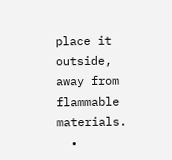place it outside, away from flammable materials.
  •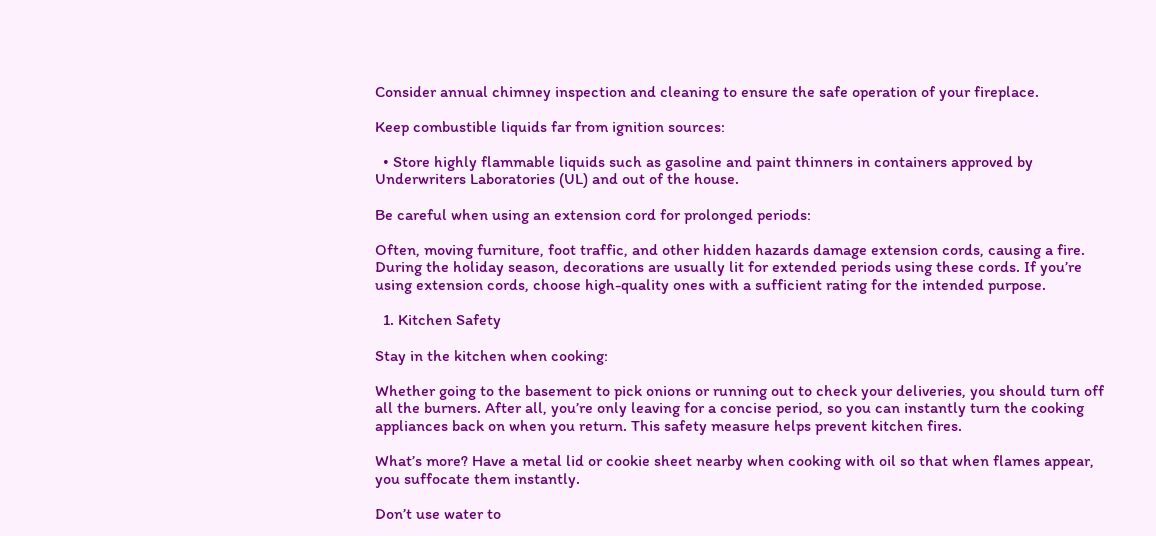Consider annual chimney inspection and cleaning to ensure the safe operation of your fireplace.

Keep combustible liquids far from ignition sources:

  • Store highly flammable liquids such as gasoline and paint thinners in containers approved by Underwriters Laboratories (UL) and out of the house.

Be careful when using an extension cord for prolonged periods:

Often, moving furniture, foot traffic, and other hidden hazards damage extension cords, causing a fire. During the holiday season, decorations are usually lit for extended periods using these cords. If you’re using extension cords, choose high-quality ones with a sufficient rating for the intended purpose.

  1. Kitchen Safety

Stay in the kitchen when cooking:

Whether going to the basement to pick onions or running out to check your deliveries, you should turn off all the burners. After all, you’re only leaving for a concise period, so you can instantly turn the cooking appliances back on when you return. This safety measure helps prevent kitchen fires.

What’s more? Have a metal lid or cookie sheet nearby when cooking with oil so that when flames appear, you suffocate them instantly.

Don’t use water to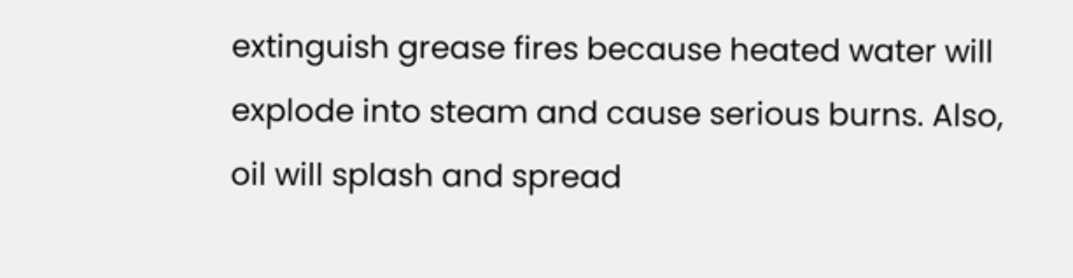extinguish grease fires because heated water will explode into steam and cause serious burns. Also, oil will splash and spread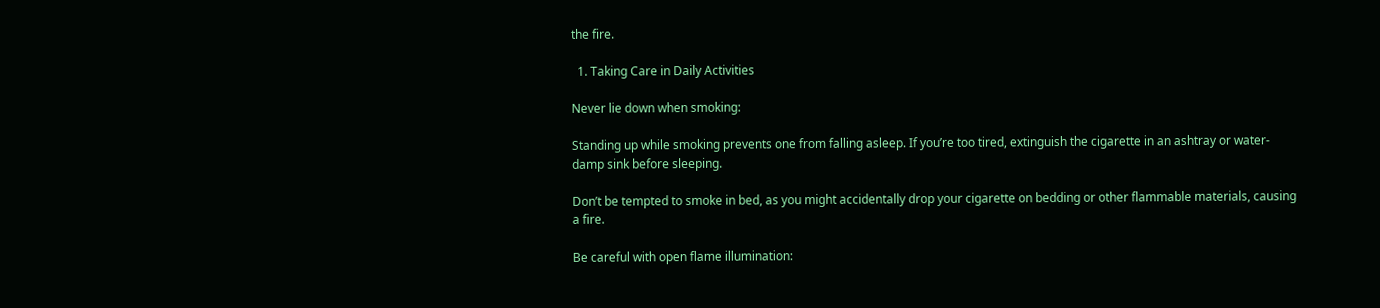the fire.

  1. Taking Care in Daily Activities

Never lie down when smoking:

Standing up while smoking prevents one from falling asleep. If you’re too tired, extinguish the cigarette in an ashtray or water-damp sink before sleeping.

Don’t be tempted to smoke in bed, as you might accidentally drop your cigarette on bedding or other flammable materials, causing a fire.

Be careful with open flame illumination: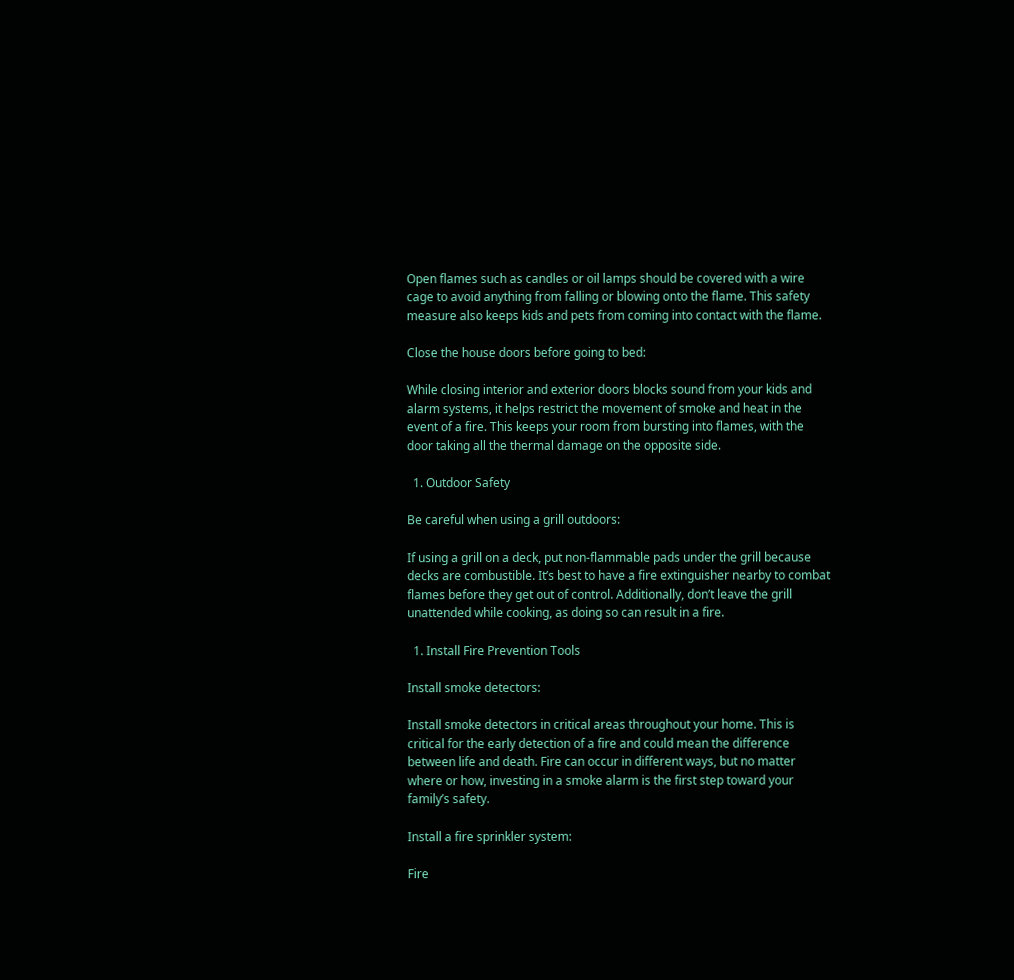Open flames such as candles or oil lamps should be covered with a wire cage to avoid anything from falling or blowing onto the flame. This safety measure also keeps kids and pets from coming into contact with the flame.

Close the house doors before going to bed:

While closing interior and exterior doors blocks sound from your kids and alarm systems, it helps restrict the movement of smoke and heat in the event of a fire. This keeps your room from bursting into flames, with the door taking all the thermal damage on the opposite side.

  1. Outdoor Safety

Be careful when using a grill outdoors:

If using a grill on a deck, put non-flammable pads under the grill because decks are combustible. It’s best to have a fire extinguisher nearby to combat flames before they get out of control. Additionally, don’t leave the grill unattended while cooking, as doing so can result in a fire.

  1. Install Fire Prevention Tools

Install smoke detectors:

Install smoke detectors in critical areas throughout your home. This is critical for the early detection of a fire and could mean the difference between life and death. Fire can occur in different ways, but no matter where or how, investing in a smoke alarm is the first step toward your family’s safety.

Install a fire sprinkler system:

Fire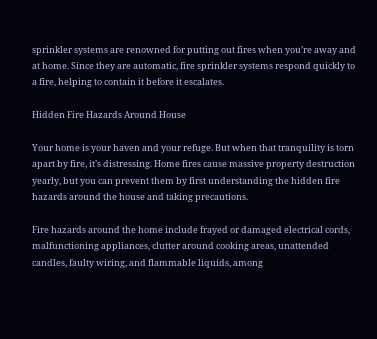sprinkler systems are renowned for putting out fires when you’re away and at home. Since they are automatic, fire sprinkler systems respond quickly to a fire, helping to contain it before it escalates.

Hidden Fire Hazards Around House

Your home is your haven and your refuge. But when that tranquility is torn apart by fire, it’s distressing. Home fires cause massive property destruction yearly, but you can prevent them by first understanding the hidden fire hazards around the house and taking precautions.

Fire hazards around the home include frayed or damaged electrical cords, malfunctioning appliances, clutter around cooking areas, unattended candles, faulty wiring, and flammable liquids, among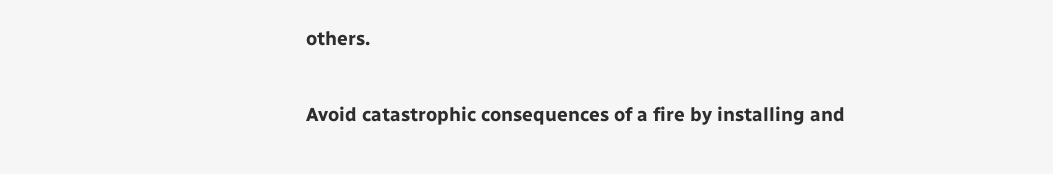others.

Avoid catastrophic consequences of a fire by installing and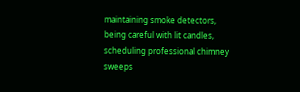maintaining smoke detectors, being careful with lit candles, scheduling professional chimney sweeps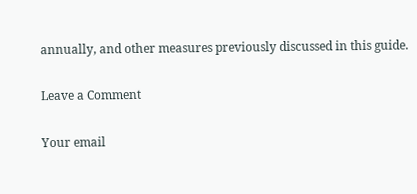annually, and other measures previously discussed in this guide.

Leave a Comment

Your email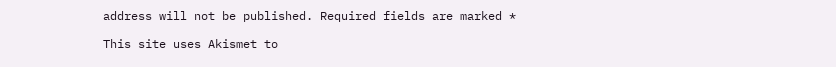address will not be published. Required fields are marked *

This site uses Akismet to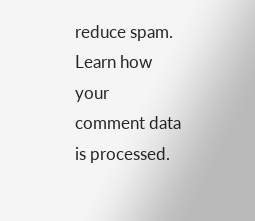reduce spam. Learn how your comment data is processed.